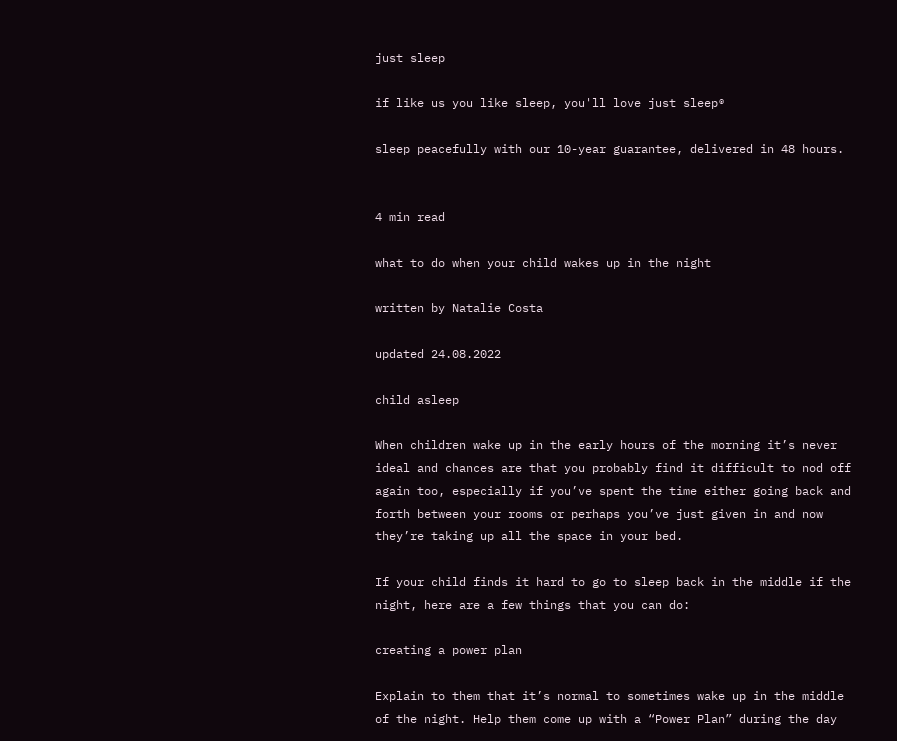just sleep

if like us you like sleep, you'll love just sleep®

sleep peacefully with our 10-year guarantee, delivered in 48 hours.


4 min read

what to do when your child wakes up in the night

written by Natalie Costa

updated 24.08.2022

child asleep

When children wake up in the early hours of the morning it’s never ideal and chances are that you probably find it difficult to nod off again too, especially if you’ve spent the time either going back and forth between your rooms or perhaps you’ve just given in and now they’re taking up all the space in your bed.

If your child finds it hard to go to sleep back in the middle if the night, here are a few things that you can do:

creating a power plan

Explain to them that it’s normal to sometimes wake up in the middle of the night. Help them come up with a “Power Plan” during the day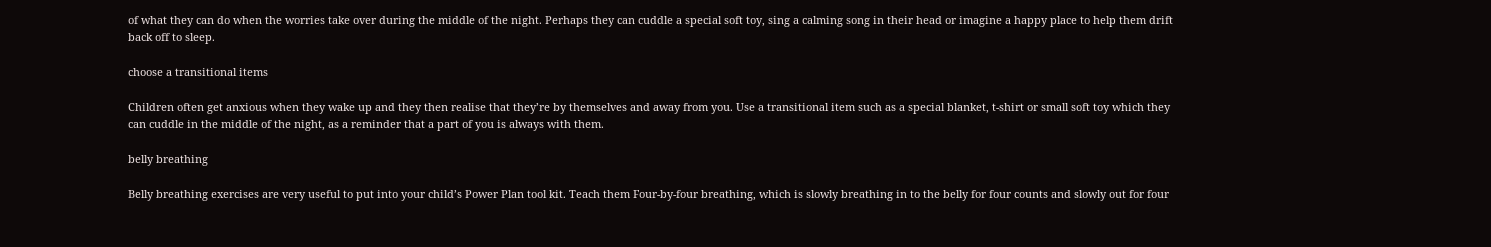of what they can do when the worries take over during the middle of the night. Perhaps they can cuddle a special soft toy, sing a calming song in their head or imagine a happy place to help them drift back off to sleep.

choose a transitional items

Children often get anxious when they wake up and they then realise that they’re by themselves and away from you. Use a transitional item such as a special blanket, t-shirt or small soft toy which they can cuddle in the middle of the night, as a reminder that a part of you is always with them.

belly breathing

Belly breathing exercises are very useful to put into your child’s Power Plan tool kit. Teach them Four-by-four breathing, which is slowly breathing in to the belly for four counts and slowly out for four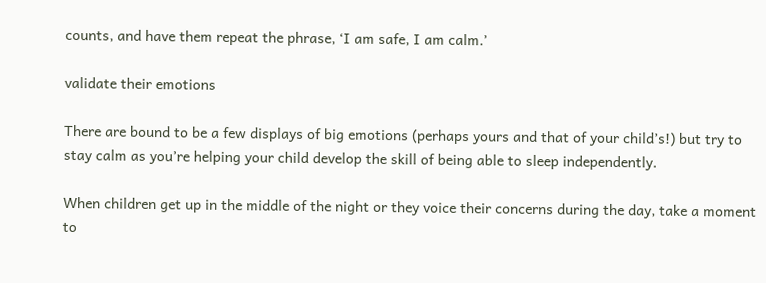counts, and have them repeat the phrase, ‘I am safe, I am calm.’

validate their emotions

There are bound to be a few displays of big emotions (perhaps yours and that of your child’s!) but try to stay calm as you’re helping your child develop the skill of being able to sleep independently.

When children get up in the middle of the night or they voice their concerns during the day, take a moment to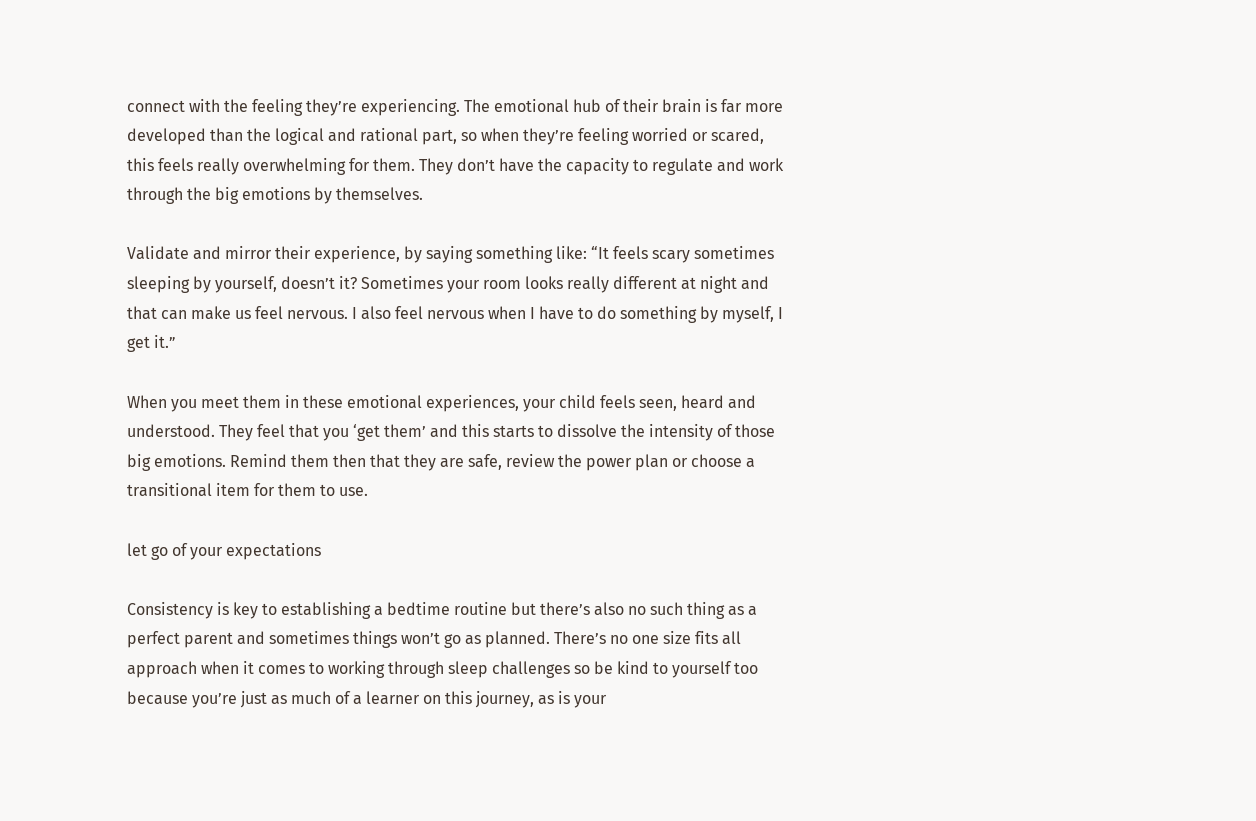connect with the feeling they’re experiencing. The emotional hub of their brain is far more developed than the logical and rational part, so when they’re feeling worried or scared, this feels really overwhelming for them. They don’t have the capacity to regulate and work through the big emotions by themselves.

Validate and mirror their experience, by saying something like: “It feels scary sometimes sleeping by yourself, doesn’t it? Sometimes your room looks really different at night and that can make us feel nervous. I also feel nervous when I have to do something by myself, I get it.”

When you meet them in these emotional experiences, your child feels seen, heard and understood. They feel that you ‘get them’ and this starts to dissolve the intensity of those big emotions. Remind them then that they are safe, review the power plan or choose a transitional item for them to use.

let go of your expectations

Consistency is key to establishing a bedtime routine but there’s also no such thing as a perfect parent and sometimes things won’t go as planned. There’s no one size fits all approach when it comes to working through sleep challenges so be kind to yourself too because you’re just as much of a learner on this journey, as is your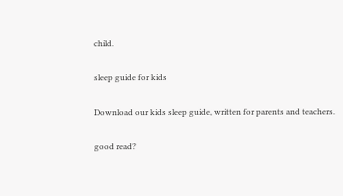child.

sleep guide for kids

Download our kids sleep guide, written for parents and teachers.

good read?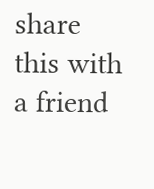share this with a friend